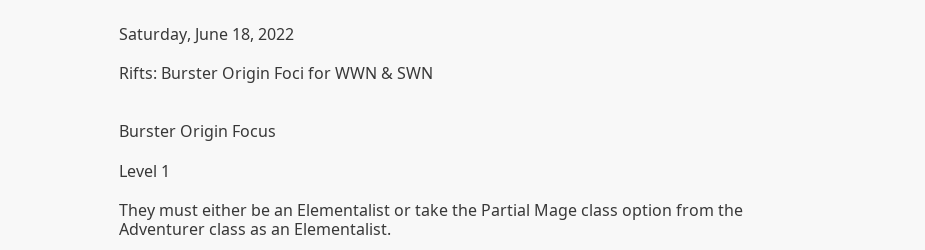Saturday, June 18, 2022

Rifts: Burster Origin Foci for WWN & SWN


Burster Origin Focus

Level 1

They must either be an Elementalist or take the Partial Mage class option from the Adventurer class as an Elementalist.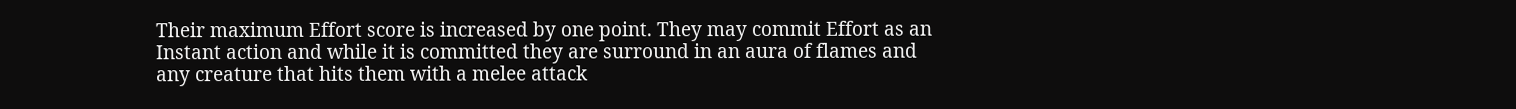Their maximum Effort score is increased by one point. They may commit Effort as an Instant action and while it is committed they are surround in an aura of flames and any creature that hits them with a melee attack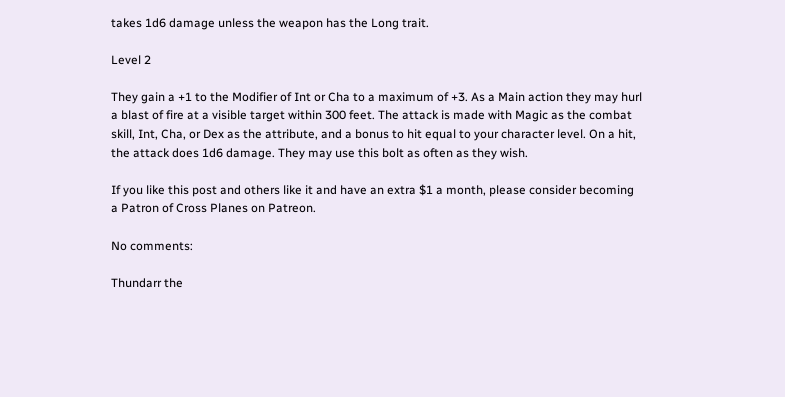takes 1d6 damage unless the weapon has the Long trait.

Level 2

They gain a +1 to the Modifier of Int or Cha to a maximum of +3. As a Main action they may hurl a blast of fire at a visible target within 300 feet. The attack is made with Magic as the combat skill, Int, Cha, or Dex as the attribute, and a bonus to hit equal to your character level. On a hit, the attack does 1d6 damage. They may use this bolt as often as they wish.

If you like this post and others like it and have an extra $1 a month, please consider becoming a Patron of Cross Planes on Patreon.

No comments:

Thundarr the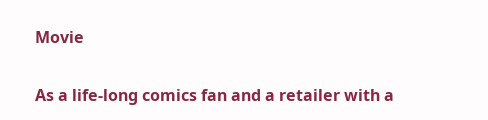Movie

As a life-long comics fan and a retailer with a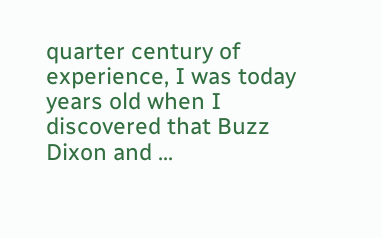quarter century of experience, I was today years old when I discovered that Buzz Dixon and ...